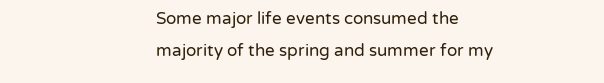Some major life events consumed the majority of the spring and summer for my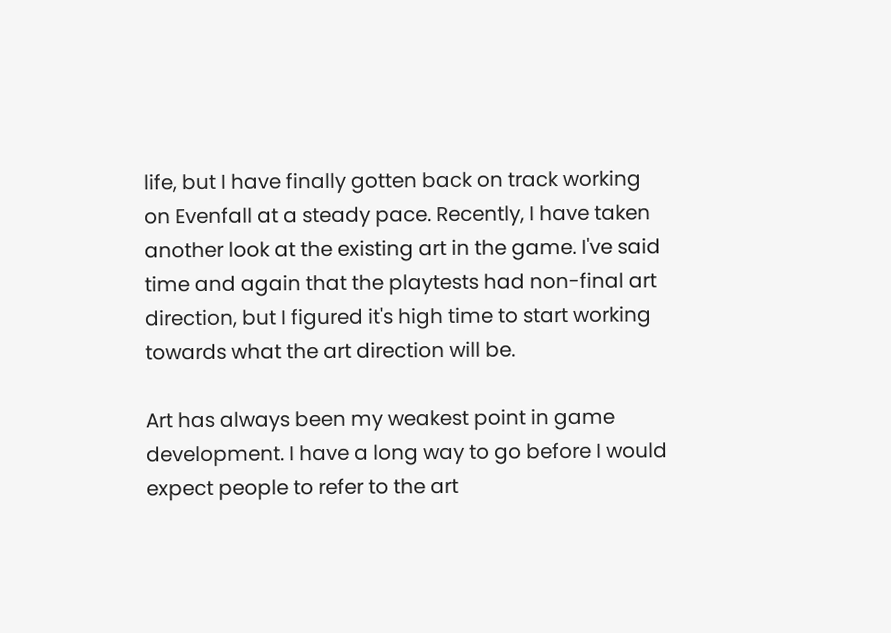life, but I have finally gotten back on track working on Evenfall at a steady pace. Recently, I have taken another look at the existing art in the game. I've said time and again that the playtests had non-final art direction, but I figured it's high time to start working towards what the art direction will be.

Art has always been my weakest point in game development. I have a long way to go before I would expect people to refer to the art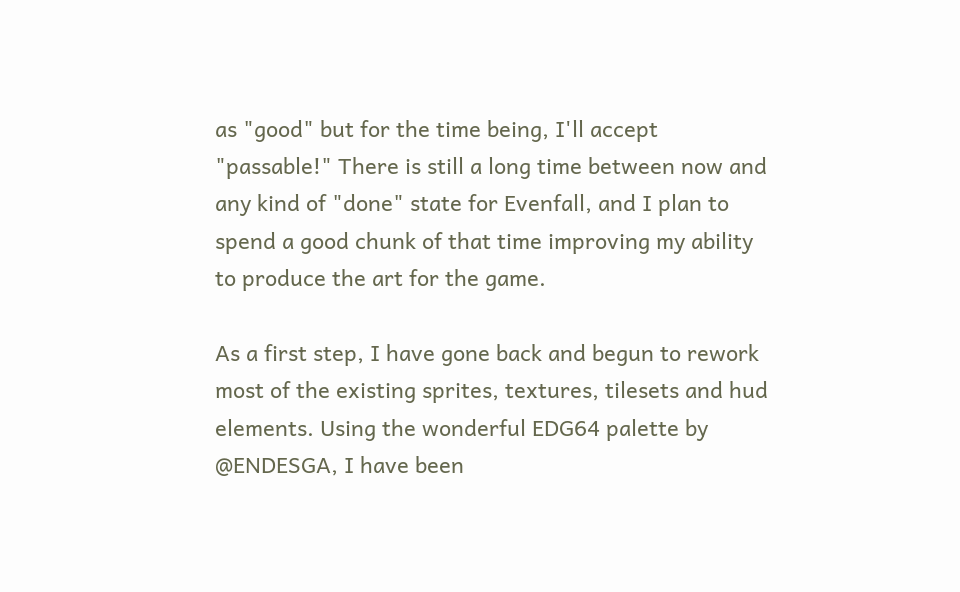as "good" but for the time being, I'll accept "passable!" There is still a long time between now and any kind of "done" state for Evenfall, and I plan to spend a good chunk of that time improving my ability to produce the art for the game.

As a first step, I have gone back and begun to rework most of the existing sprites, textures, tilesets and hud elements. Using the wonderful EDG64 palette by @ENDESGA, I have been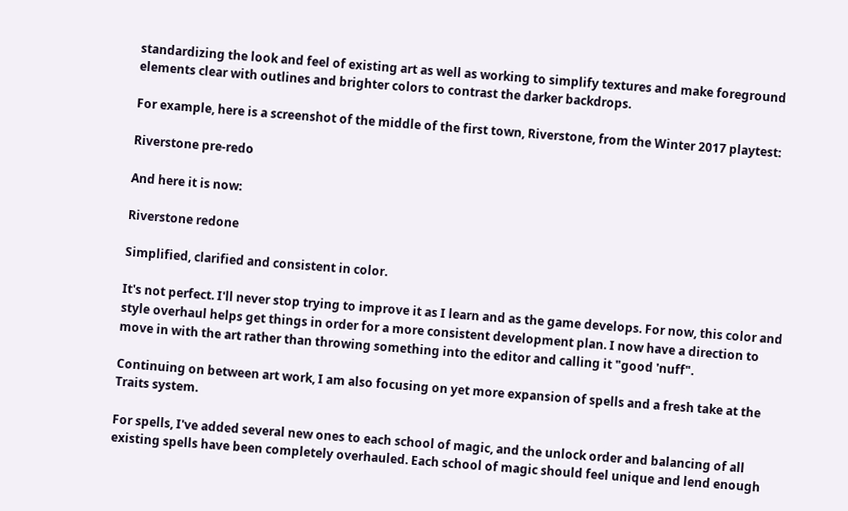standardizing the look and feel of existing art as well as working to simplify textures and make foreground elements clear with outlines and brighter colors to contrast the darker backdrops.

For example, here is a screenshot of the middle of the first town, Riverstone, from the Winter 2017 playtest:

Riverstone pre-redo

And here it is now:

Riverstone redone

Simplified, clarified and consistent in color.

It's not perfect. I'll never stop trying to improve it as I learn and as the game develops. For now, this color and style overhaul helps get things in order for a more consistent development plan. I now have a direction to move in with the art rather than throwing something into the editor and calling it "good 'nuff".

Continuing on between art work, I am also focusing on yet more expansion of spells and a fresh take at the Traits system.

For spells, I've added several new ones to each school of magic, and the unlock order and balancing of all existing spells have been completely overhauled. Each school of magic should feel unique and lend enough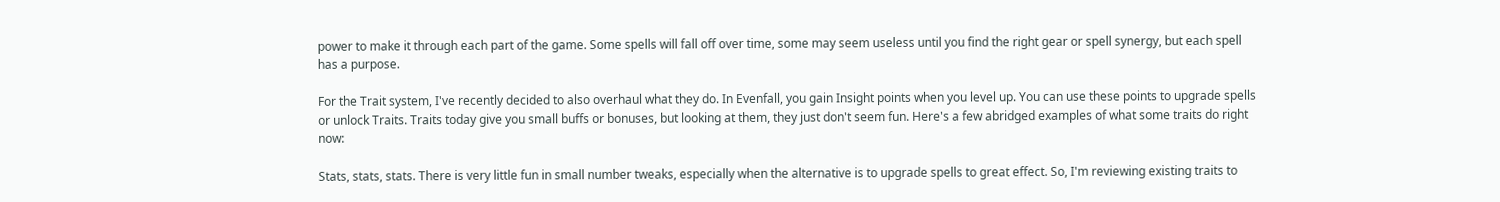power to make it through each part of the game. Some spells will fall off over time, some may seem useless until you find the right gear or spell synergy, but each spell has a purpose.

For the Trait system, I've recently decided to also overhaul what they do. In Evenfall, you gain Insight points when you level up. You can use these points to upgrade spells or unlock Traits. Traits today give you small buffs or bonuses, but looking at them, they just don't seem fun. Here's a few abridged examples of what some traits do right now:

Stats, stats, stats. There is very little fun in small number tweaks, especially when the alternative is to upgrade spells to great effect. So, I'm reviewing existing traits to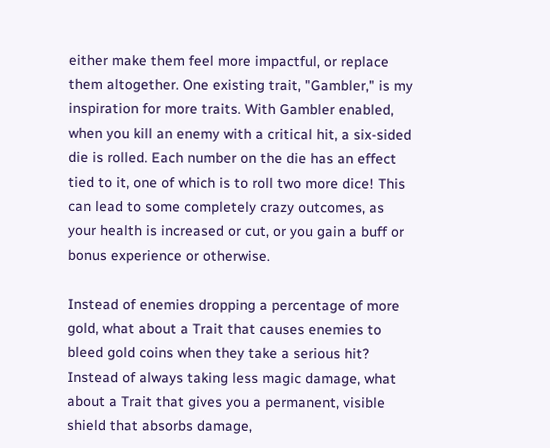either make them feel more impactful, or replace them altogether. One existing trait, "Gambler," is my inspiration for more traits. With Gambler enabled, when you kill an enemy with a critical hit, a six-sided die is rolled. Each number on the die has an effect tied to it, one of which is to roll two more dice! This can lead to some completely crazy outcomes, as your health is increased or cut, or you gain a buff or bonus experience or otherwise.

Instead of enemies dropping a percentage of more gold, what about a Trait that causes enemies to bleed gold coins when they take a serious hit? Instead of always taking less magic damage, what about a Trait that gives you a permanent, visible shield that absorbs damage,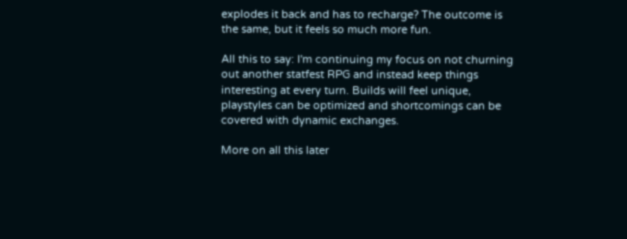explodes it back and has to recharge? The outcome is the same, but it feels so much more fun.

All this to say: I'm continuing my focus on not churning out another statfest RPG and instead keep things interesting at every turn. Builds will feel unique, playstyles can be optimized and shortcomings can be covered with dynamic exchanges.

More on all this later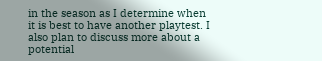in the season as I determine when it is best to have another playtest. I also plan to discuss more about a potential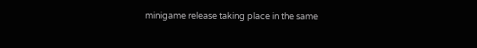minigame release taking place in the same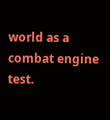world as a combat engine test.